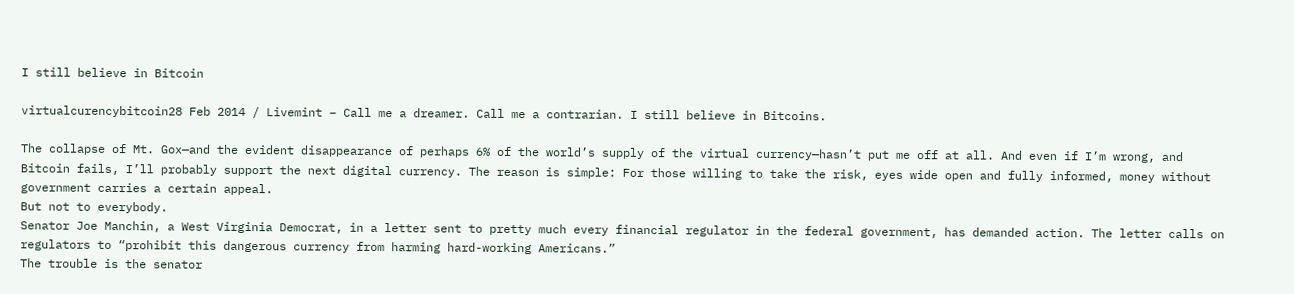I still believe in Bitcoin

virtualcurencybitcoin28 Feb 2014 / Livemint – Call me a dreamer. Call me a contrarian. I still believe in Bitcoins.

The collapse of Mt. Gox—and the evident disappearance of perhaps 6% of the world’s supply of the virtual currency—hasn’t put me off at all. And even if I’m wrong, and Bitcoin fails, I’ll probably support the next digital currency. The reason is simple: For those willing to take the risk, eyes wide open and fully informed, money without government carries a certain appeal.
But not to everybody.
Senator Joe Manchin, a West Virginia Democrat, in a letter sent to pretty much every financial regulator in the federal government, has demanded action. The letter calls on regulators to “prohibit this dangerous currency from harming hard-working Americans.”
The trouble is the senator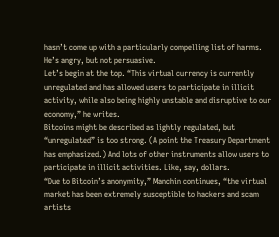hasn’t come up with a particularly compelling list of harms. He’s angry, but not persuasive.
Let’s begin at the top. “This virtual currency is currently unregulated and has allowed users to participate in illicit activity, while also being highly unstable and disruptive to our economy,” he writes.
Bitcoins might be described as lightly regulated, but “unregulated” is too strong. (A point the Treasury Department has emphasized.) And lots of other instruments allow users to participate in illicit activities. Like, say, dollars.
“Due to Bitcoin’s anonymity,” Manchin continues, “the virtual market has been extremely susceptible to hackers and scam artists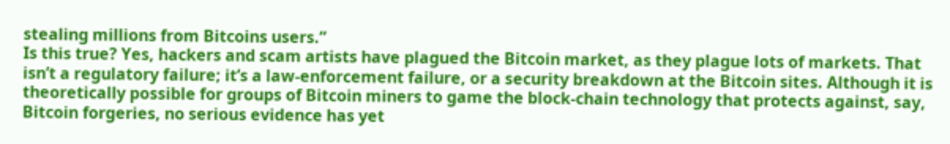stealing millions from Bitcoins users.”
Is this true? Yes, hackers and scam artists have plagued the Bitcoin market, as they plague lots of markets. That isn’t a regulatory failure; it’s a law-enforcement failure, or a security breakdown at the Bitcoin sites. Although it is theoretically possible for groups of Bitcoin miners to game the block-chain technology that protects against, say, Bitcoin forgeries, no serious evidence has yet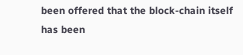been offered that the block-chain itself has been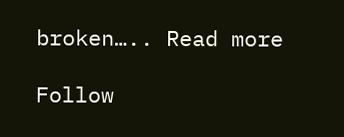broken….. Read more

Follow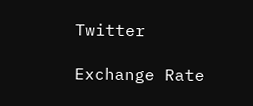Twitter

Exchange Rate